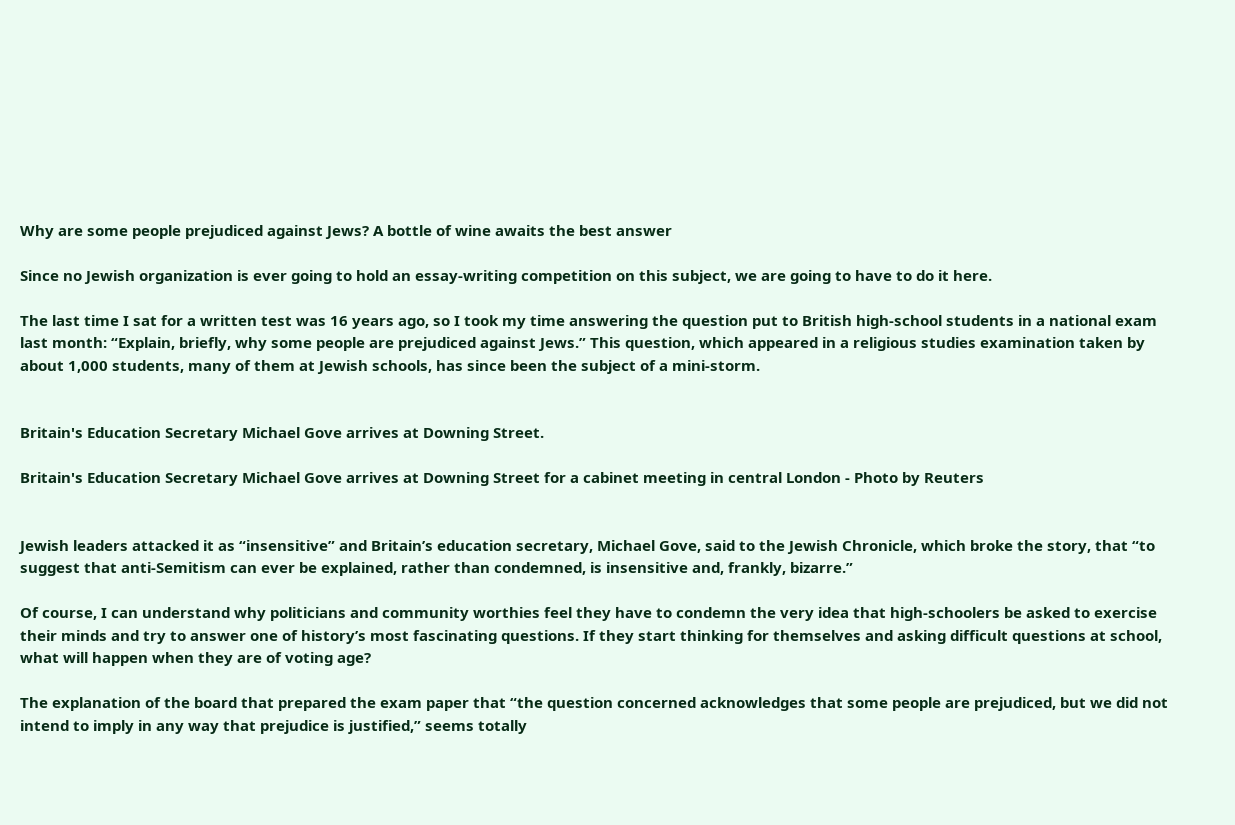Why are some people prejudiced against Jews? A bottle of wine awaits the best answer

Since no Jewish organization is ever going to hold an essay-writing competition on this subject, we are going to have to do it here.

The last time I sat for a written test was 16 years ago, so I took my time answering the question put to British high-school students in a national exam last month: “Explain, briefly, why some people are prejudiced against Jews.” This question, which appeared in a religious studies examination taken by about 1,000 students, many of them at Jewish schools, has since been the subject of a mini-storm.


Britain's Education Secretary Michael Gove arrives at Downing Street.

Britain's Education Secretary Michael Gove arrives at Downing Street for a cabinet meeting in central London - Photo by Reuters


Jewish leaders attacked it as “insensitive” and Britain’s education secretary, Michael Gove, said to the Jewish Chronicle, which broke the story, that “to suggest that anti-Semitism can ever be explained, rather than condemned, is insensitive and, frankly, bizarre.”

Of course, I can understand why politicians and community worthies feel they have to condemn the very idea that high-schoolers be asked to exercise their minds and try to answer one of history’s most fascinating questions. If they start thinking for themselves and asking difficult questions at school, what will happen when they are of voting age?

The explanation of the board that prepared the exam paper that “the question concerned acknowledges that some people are prejudiced, but we did not intend to imply in any way that prejudice is justified,” seems totally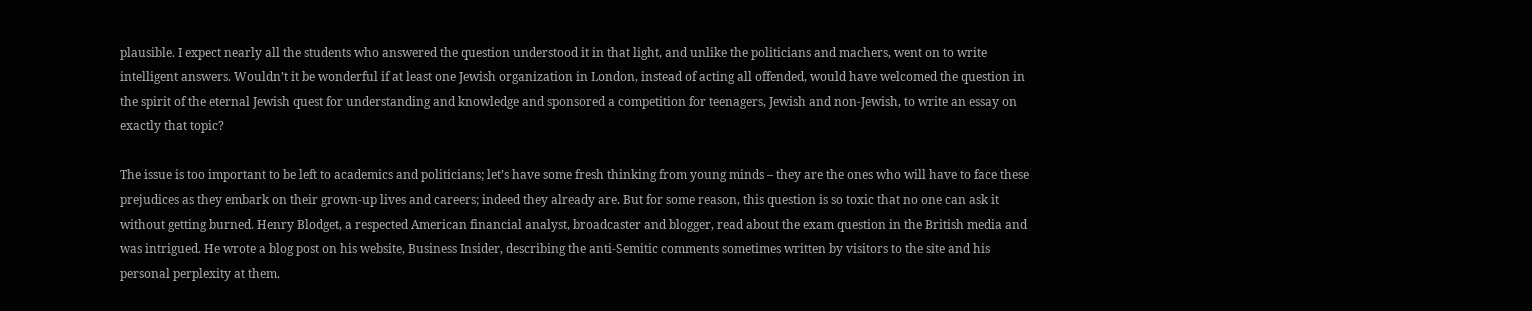plausible. I expect nearly all the students who answered the question understood it in that light, and unlike the politicians and machers, went on to write intelligent answers. Wouldn’t it be wonderful if at least one Jewish organization in London, instead of acting all offended, would have welcomed the question in the spirit of the eternal Jewish quest for understanding and knowledge and sponsored a competition for teenagers, Jewish and non-Jewish, to write an essay on exactly that topic?

The issue is too important to be left to academics and politicians; let’s have some fresh thinking from young minds – they are the ones who will have to face these prejudices as they embark on their grown-up lives and careers; indeed they already are. But for some reason, this question is so toxic that no one can ask it without getting burned. Henry Blodget, a respected American financial analyst, broadcaster and blogger, read about the exam question in the British media and was intrigued. He wrote a blog post on his website, Business Insider, describing the anti-Semitic comments sometimes written by visitors to the site and his personal perplexity at them.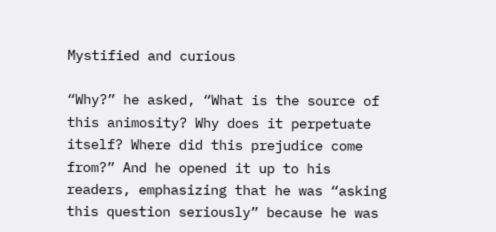Mystified and curious

“Why?” he asked, “What is the source of this animosity? Why does it perpetuate itself? Where did this prejudice come from?” And he opened it up to his readers, emphasizing that he was “asking this question seriously” because he was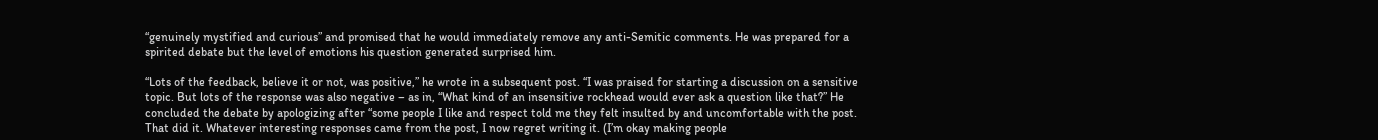“genuinely mystified and curious” and promised that he would immediately remove any anti-Semitic comments. He was prepared for a spirited debate but the level of emotions his question generated surprised him.

“Lots of the feedback, believe it or not, was positive,” he wrote in a subsequent post. “I was praised for starting a discussion on a sensitive topic. But lots of the response was also negative – as in, “What kind of an insensitive rockhead would ever ask a question like that?” He concluded the debate by apologizing after “some people I like and respect told me they felt insulted by and uncomfortable with the post. That did it. Whatever interesting responses came from the post, I now regret writing it. (I’m okay making people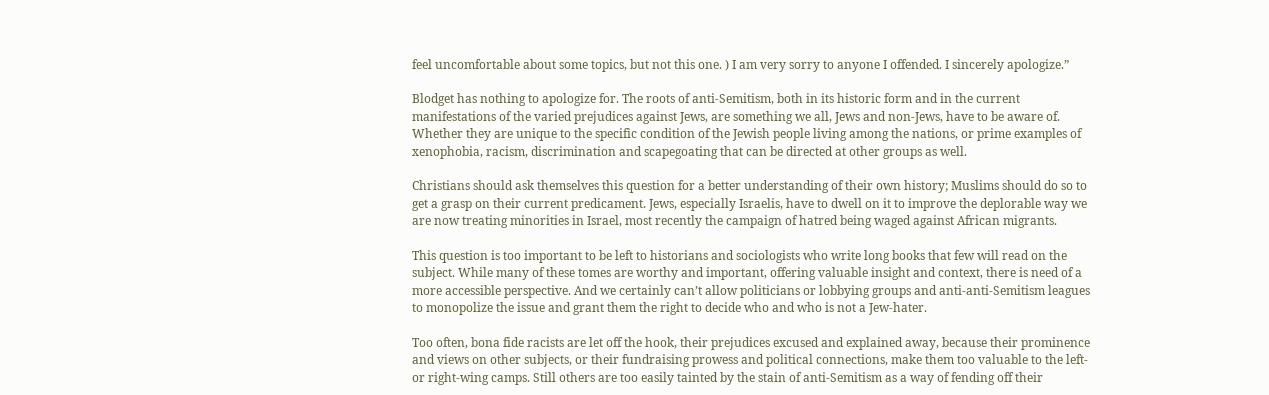feel uncomfortable about some topics, but not this one. ) I am very sorry to anyone I offended. I sincerely apologize.”

Blodget has nothing to apologize for. The roots of anti-Semitism, both in its historic form and in the current manifestations of the varied prejudices against Jews, are something we all, Jews and non-Jews, have to be aware of. Whether they are unique to the specific condition of the Jewish people living among the nations, or prime examples of xenophobia, racism, discrimination and scapegoating that can be directed at other groups as well.

Christians should ask themselves this question for a better understanding of their own history; Muslims should do so to get a grasp on their current predicament. Jews, especially Israelis, have to dwell on it to improve the deplorable way we are now treating minorities in Israel, most recently the campaign of hatred being waged against African migrants.

This question is too important to be left to historians and sociologists who write long books that few will read on the subject. While many of these tomes are worthy and important, offering valuable insight and context, there is need of a more accessible perspective. And we certainly can’t allow politicians or lobbying groups and anti-anti-Semitism leagues to monopolize the issue and grant them the right to decide who and who is not a Jew-hater.

Too often, bona fide racists are let off the hook, their prejudices excused and explained away, because their prominence and views on other subjects, or their fundraising prowess and political connections, make them too valuable to the left- or right-wing camps. Still others are too easily tainted by the stain of anti-Semitism as a way of fending off their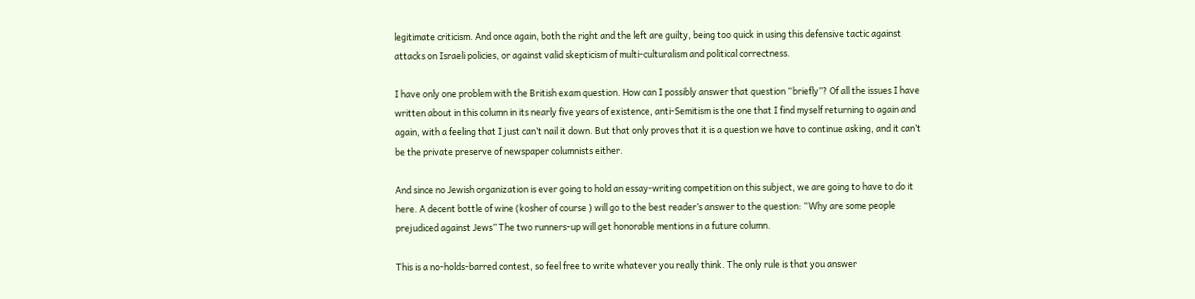legitimate criticism. And once again, both the right and the left are guilty, being too quick in using this defensive tactic against attacks on Israeli policies, or against valid skepticism of multi-culturalism and political correctness.

I have only one problem with the British exam question. How can I possibly answer that question “briefly”? Of all the issues I have written about in this column in its nearly five years of existence, anti-Semitism is the one that I find myself returning to again and again, with a feeling that I just can’t nail it down. But that only proves that it is a question we have to continue asking, and it can’t be the private preserve of newspaper columnists either.

And since no Jewish organization is ever going to hold an essay-writing competition on this subject, we are going to have to do it here. A decent bottle of wine (kosher of course ) will go to the best reader’s answer to the question: “Why are some people prejudiced against Jews” The two runners-up will get honorable mentions in a future column.

This is a no-holds-barred contest, so feel free to write whatever you really think. The only rule is that you answer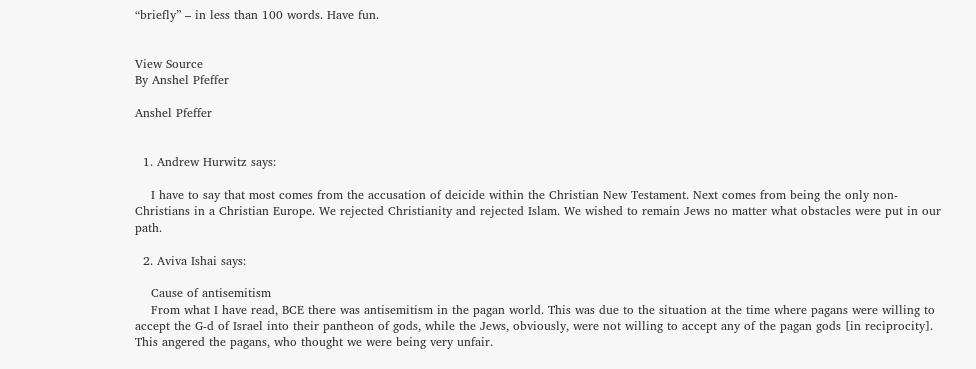“briefly” – in less than 100 words. Have fun.


View Source
By Anshel Pfeffer

Anshel Pfeffer


  1. Andrew Hurwitz says:

    I have to say that most comes from the accusation of deicide within the Christian New Testament. Next comes from being the only non-Christians in a Christian Europe. We rejected Christianity and rejected Islam. We wished to remain Jews no matter what obstacles were put in our path.

  2. Aviva Ishai says:

    Cause of antisemitism
    From what I have read, BCE there was antisemitism in the pagan world. This was due to the situation at the time where pagans were willing to accept the G-d of Israel into their pantheon of gods, while the Jews, obviously, were not willing to accept any of the pagan gods [in reciprocity]. This angered the pagans, who thought we were being very unfair.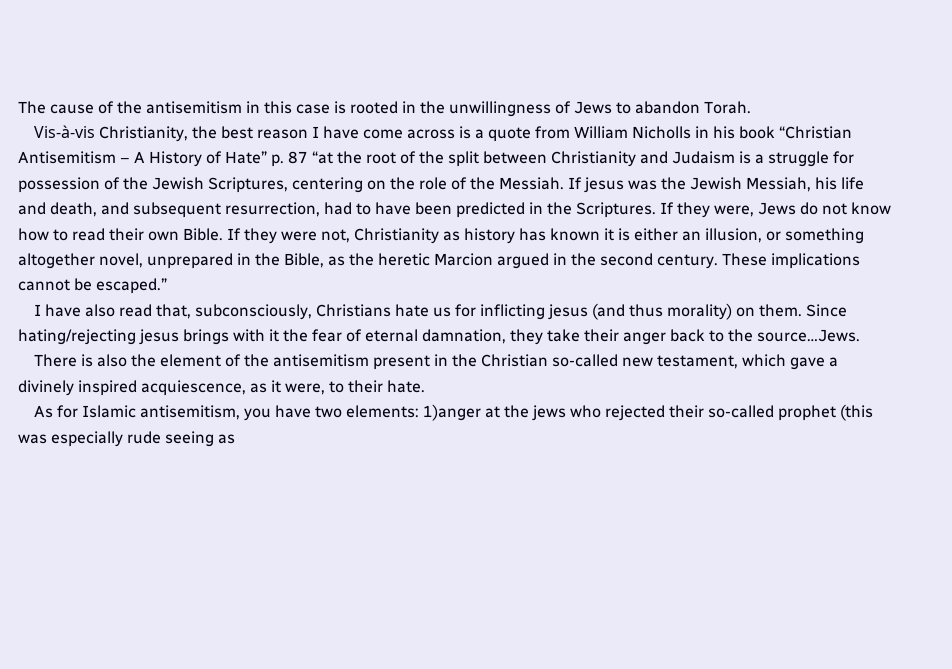The cause of the antisemitism in this case is rooted in the unwillingness of Jews to abandon Torah.
    Vis-à-vis Christianity, the best reason I have come across is a quote from William Nicholls in his book “Christian Antisemitism – A History of Hate” p. 87 “at the root of the split between Christianity and Judaism is a struggle for possession of the Jewish Scriptures, centering on the role of the Messiah. If jesus was the Jewish Messiah, his life and death, and subsequent resurrection, had to have been predicted in the Scriptures. If they were, Jews do not know how to read their own Bible. If they were not, Christianity as history has known it is either an illusion, or something altogether novel, unprepared in the Bible, as the heretic Marcion argued in the second century. These implications cannot be escaped.”
    I have also read that, subconsciously, Christians hate us for inflicting jesus (and thus morality) on them. Since hating/rejecting jesus brings with it the fear of eternal damnation, they take their anger back to the source…Jews.
    There is also the element of the antisemitism present in the Christian so-called new testament, which gave a divinely inspired acquiescence, as it were, to their hate.
    As for Islamic antisemitism, you have two elements: 1)anger at the jews who rejected their so-called prophet (this was especially rude seeing as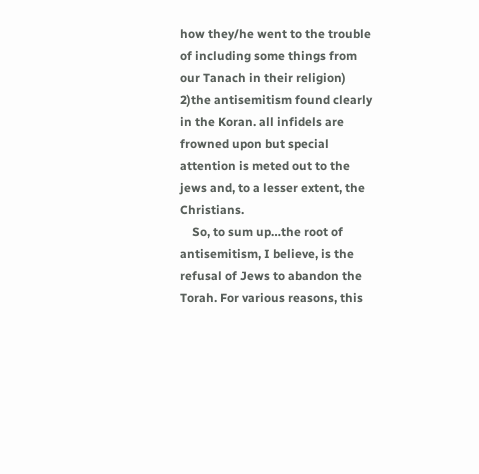how they/he went to the trouble of including some things from our Tanach in their religion) 2)the antisemitism found clearly in the Koran. all infidels are frowned upon but special attention is meted out to the jews and, to a lesser extent, the Christians.
    So, to sum up…the root of antisemitism, I believe, is the refusal of Jews to abandon the Torah. For various reasons, this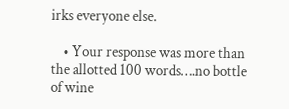irks everyone else.

    • Your response was more than the allotted 100 words….no bottle of wine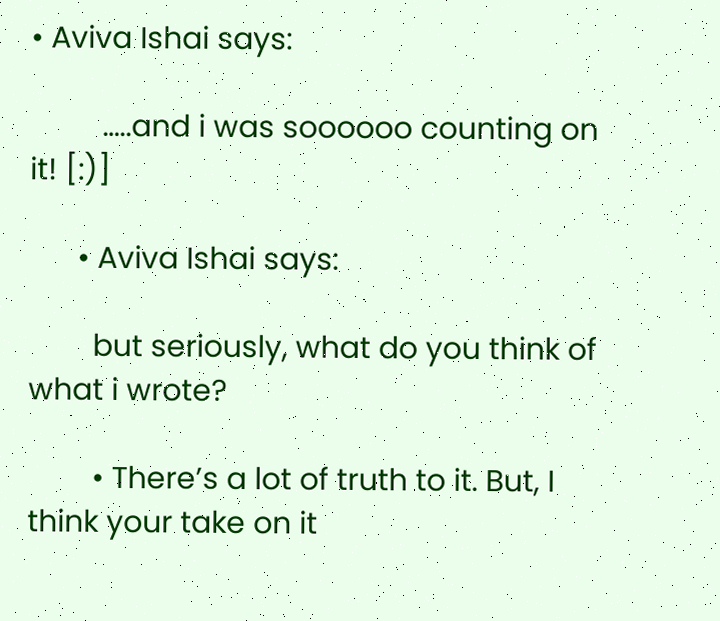• Aviva Ishai says:

         …..and i was soooooo counting on it! [:)]

      • Aviva Ishai says:

        but seriously, what do you think of what i wrote?

        • There’s a lot of truth to it. But, I think your take on it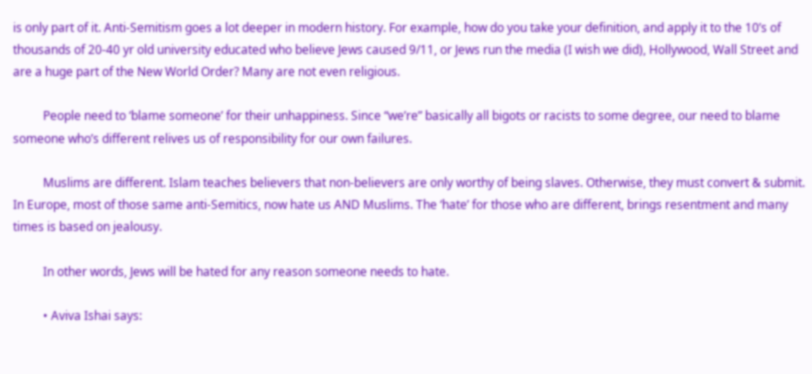is only part of it. Anti-Semitism goes a lot deeper in modern history. For example, how do you take your definition, and apply it to the 10’s of thousands of 20-40 yr old university educated who believe Jews caused 9/11, or Jews run the media (I wish we did), Hollywood, Wall Street and are a huge part of the New World Order? Many are not even religious.

          People need to ‘blame someone’ for their unhappiness. Since “we’re” basically all bigots or racists to some degree, our need to blame someone who’s different relives us of responsibility for our own failures.

          Muslims are different. Islam teaches believers that non-believers are only worthy of being slaves. Otherwise, they must convert & submit. In Europe, most of those same anti-Semitics, now hate us AND Muslims. The ‘hate’ for those who are different, brings resentment and many times is based on jealousy.

          In other words, Jews will be hated for any reason someone needs to hate.

          • Aviva Ishai says: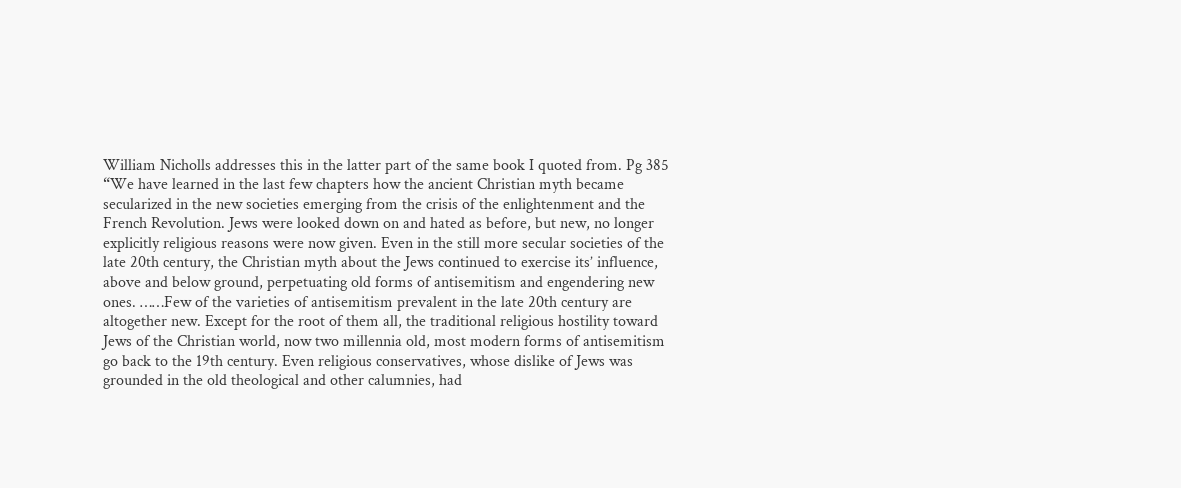William Nicholls addresses this in the latter part of the same book I quoted from. Pg 385 “We have learned in the last few chapters how the ancient Christian myth became secularized in the new societies emerging from the crisis of the enlightenment and the French Revolution. Jews were looked down on and hated as before, but new, no longer explicitly religious reasons were now given. Even in the still more secular societies of the late 20th century, the Christian myth about the Jews continued to exercise its’ influence, above and below ground, perpetuating old forms of antisemitism and engendering new ones. ……Few of the varieties of antisemitism prevalent in the late 20th century are altogether new. Except for the root of them all, the traditional religious hostility toward Jews of the Christian world, now two millennia old, most modern forms of antisemitism go back to the 19th century. Even religious conservatives, whose dislike of Jews was grounded in the old theological and other calumnies, had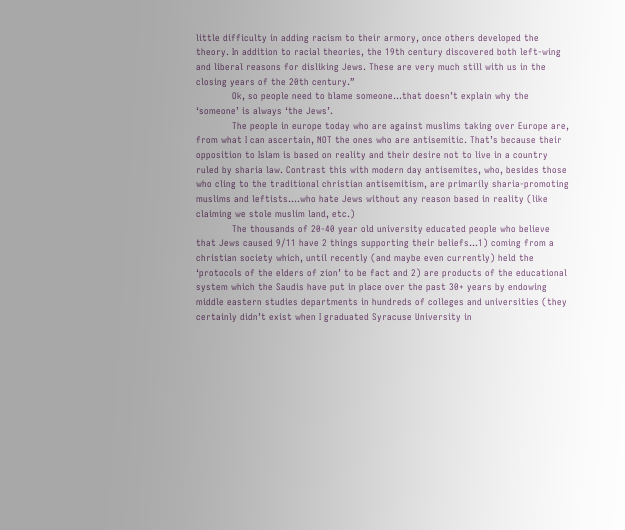little difficulty in adding racism to their armory, once others developed the theory. In addition to racial theories, the 19th century discovered both left-wing and liberal reasons for disliking Jews. These are very much still with us in the closing years of the 20th century.”
            Ok, so people need to blame someone…that doesn’t explain why the ‘someone’ is always ‘the Jews’.
            The people in europe today who are against muslims taking over Europe are, from what I can ascertain, NOT the ones who are antisemitic. That’s because their opposition to Islam is based on reality and their desire not to live in a country ruled by sharia law. Contrast this with modern day antisemites, who, besides those who cling to the traditional christian antisemitism, are primarily sharia-promoting muslims and leftists….who hate Jews without any reason based in reality (like claiming we stole muslim land, etc.)
            The thousands of 20-40 year old university educated people who believe that Jews caused 9/11 have 2 things supporting their beliefs…1) coming from a christian society which, until recently (and maybe even currently) held the ‘protocols of the elders of zion’ to be fact and 2) are products of the educational system which the Saudis have put in place over the past 30+ years by endowing middle eastern studies departments in hundreds of colleges and universities (they certainly didn’t exist when I graduated Syracuse University in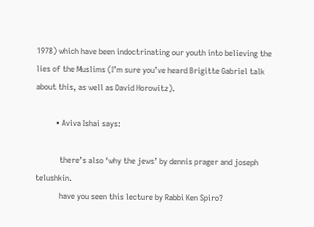1978) which have been indoctrinating our youth into believing the lies of the Muslims (I’m sure you’ve heard Brigitte Gabriel talk about this, as well as David Horowitz).

          • Aviva Ishai says:

            there’s also ‘why the jews’ by dennis prager and joseph telushkin.
            have you seen this lecture by Rabbi Ken Spiro?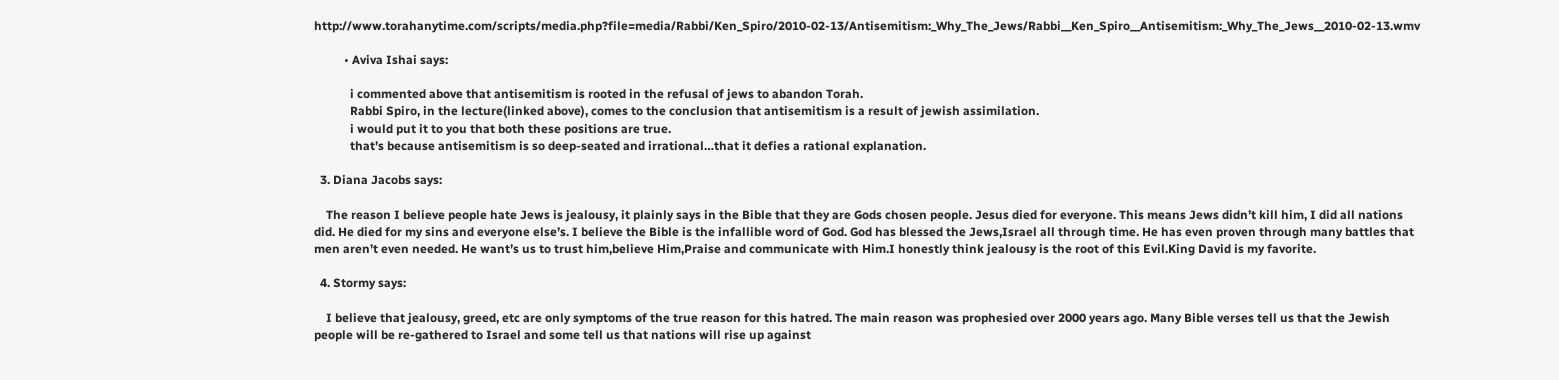http://www.torahanytime.com/scripts/media.php?file=media/Rabbi/Ken_Spiro/2010-02-13/Antisemitism:_Why_The_Jews/Rabbi__Ken_Spiro__Antisemitism:_Why_The_Jews__2010-02-13.wmv

          • Aviva Ishai says:

            i commented above that antisemitism is rooted in the refusal of jews to abandon Torah.
            Rabbi Spiro, in the lecture(linked above), comes to the conclusion that antisemitism is a result of jewish assimilation.
            i would put it to you that both these positions are true.
            that’s because antisemitism is so deep-seated and irrational…that it defies a rational explanation.

  3. Diana Jacobs says:

    The reason I believe people hate Jews is jealousy, it plainly says in the Bible that they are Gods chosen people. Jesus died for everyone. This means Jews didn’t kill him, I did all nations did. He died for my sins and everyone else’s. I believe the Bible is the infallible word of God. God has blessed the Jews,Israel all through time. He has even proven through many battles that men aren’t even needed. He want’s us to trust him,believe Him,Praise and communicate with Him.I honestly think jealousy is the root of this Evil.King David is my favorite.

  4. Stormy says:

    I believe that jealousy, greed, etc are only symptoms of the true reason for this hatred. The main reason was prophesied over 2000 years ago. Many Bible verses tell us that the Jewish people will be re-gathered to Israel and some tell us that nations will rise up against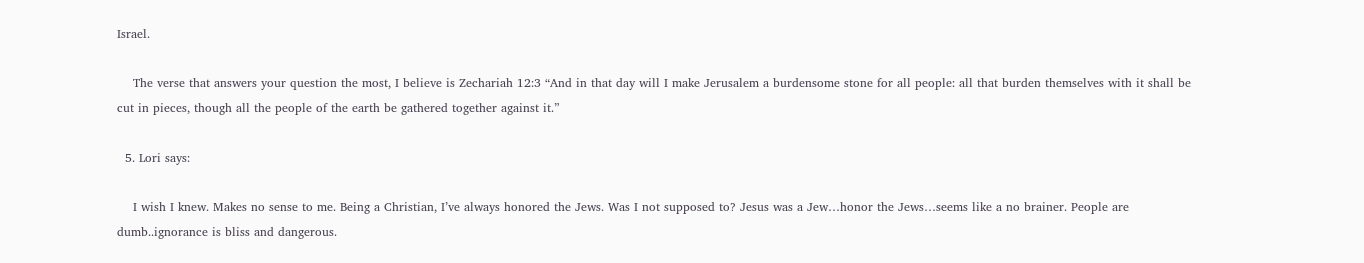Israel.

    The verse that answers your question the most, I believe is Zechariah 12:3 “And in that day will I make Jerusalem a burdensome stone for all people: all that burden themselves with it shall be cut in pieces, though all the people of the earth be gathered together against it.”

  5. Lori says:

    I wish I knew. Makes no sense to me. Being a Christian, I’ve always honored the Jews. Was I not supposed to? Jesus was a Jew…honor the Jews…seems like a no brainer. People are dumb..ignorance is bliss and dangerous.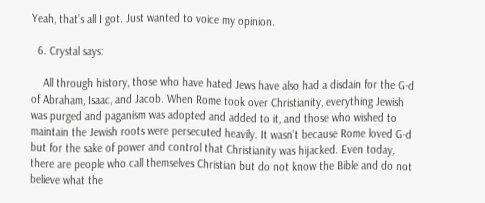Yeah, that’s all I got. Just wanted to voice my opinion.

  6. Crystal says:

    All through history, those who have hated Jews have also had a disdain for the G-d of Abraham, Isaac, and Jacob. When Rome took over Christianity, everything Jewish was purged and paganism was adopted and added to it, and those who wished to maintain the Jewish roots were persecuted heavily. It wasn’t because Rome loved G-d but for the sake of power and control that Christianity was hijacked. Even today, there are people who call themselves Christian but do not know the Bible and do not believe what the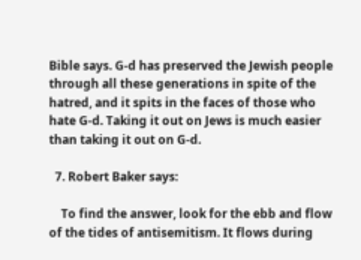Bible says. G-d has preserved the Jewish people through all these generations in spite of the hatred, and it spits in the faces of those who hate G-d. Taking it out on Jews is much easier than taking it out on G-d.

  7. Robert Baker says:

    To find the answer, look for the ebb and flow of the tides of antisemitism. It flows during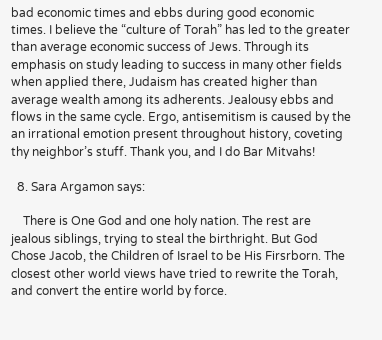bad economic times and ebbs during good economic times. I believe the “culture of Torah” has led to the greater than average economic success of Jews. Through its emphasis on study leading to success in many other fields when applied there, Judaism has created higher than average wealth among its adherents. Jealousy ebbs and flows in the same cycle. Ergo, antisemitism is caused by the an irrational emotion present throughout history, coveting thy neighbor’s stuff. Thank you, and I do Bar Mitvahs!

  8. Sara Argamon says:

    There is One God and one holy nation. The rest are jealous siblings, trying to steal the birthright. But God Chose Jacob, the Children of Israel to be His Firsrborn. The closest other world views have tried to rewrite the Torah, and convert the entire world by force.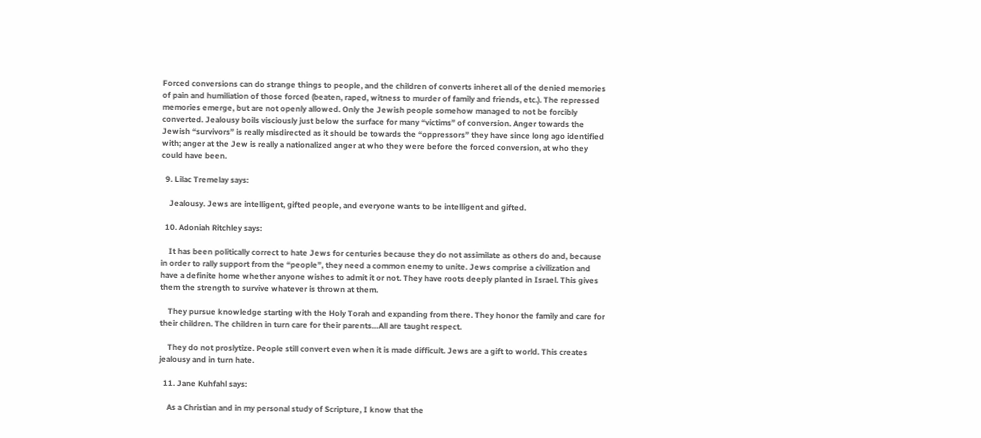Forced conversions can do strange things to people, and the children of converts inheret all of the denied memories of pain and humiliation of those forced (beaten, raped, witness to murder of family and friends, etc.). The repressed memories emerge, but are not openly allowed. Only the Jewish people somehow managed to not be forcibly converted. Jealousy boils visciously just below the surface for many “victims” of conversion. Anger towards the Jewish “survivors” is really misdirected as it should be towards the “oppressors” they have since long ago identified with; anger at the Jew is really a nationalized anger at who they were before the forced conversion, at who they could have been.

  9. Lilac Tremelay says:

    Jealousy. Jews are intelligent, gifted people, and everyone wants to be intelligent and gifted.

  10. Adoniah Ritchley says:

    It has been politically correct to hate Jews for centuries because they do not assimilate as others do and, because in order to rally support from the “people”, they need a common enemy to unite. Jews comprise a civilization and have a definite home whether anyone wishes to admit it or not. They have roots deeply planted in Israel. This gives them the strength to survive whatever is thrown at them.

    They pursue knowledge starting with the Holy Torah and expanding from there. They honor the family and care for their children. The children in turn care for their parents…All are taught respect.

    They do not proslytize. People still convert even when it is made difficult. Jews are a gift to world. This creates jealousy and in turn hate.

  11. Jane Kuhfahl says:

    As a Christian and in my personal study of Scripture, I know that the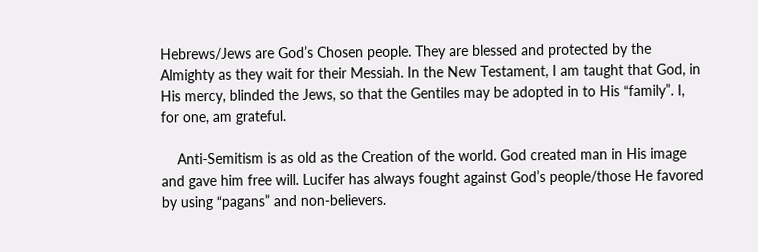Hebrews/Jews are God’s Chosen people. They are blessed and protected by the Almighty as they wait for their Messiah. In the New Testament, I am taught that God, in His mercy, blinded the Jews, so that the Gentiles may be adopted in to His “family”. I, for one, am grateful.

    Anti-Semitism is as old as the Creation of the world. God created man in His image and gave him free will. Lucifer has always fought against God’s people/those He favored by using “pagans” and non-believers.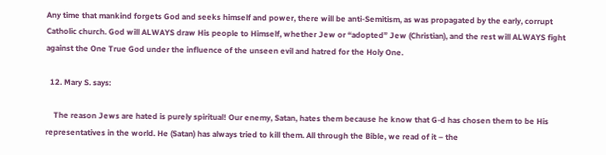Any time that mankind forgets God and seeks himself and power, there will be anti-Semitism, as was propagated by the early, corrupt Catholic church. God will ALWAYS draw His people to Himself, whether Jew or “adopted” Jew (Christian), and the rest will ALWAYS fight against the One True God under the influence of the unseen evil and hatred for the Holy One.

  12. Mary S. says:

    The reason Jews are hated is purely spiritual! Our enemy, Satan, hates them because he know that G-d has chosen them to be His representatives in the world. He (Satan) has always tried to kill them. All through the Bible, we read of it – the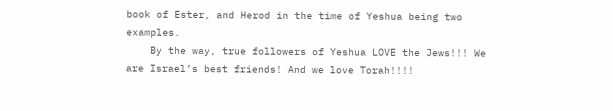book of Ester, and Herod in the time of Yeshua being two examples.
    By the way, true followers of Yeshua LOVE the Jews!!! We are Israel’s best friends! And we love Torah!!!!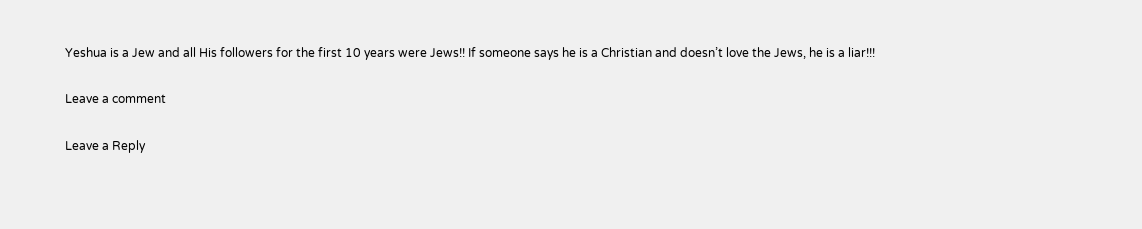Yeshua is a Jew and all His followers for the first 10 years were Jews!! If someone says he is a Christian and doesn’t love the Jews, he is a liar!!!

Leave a comment

Leave a Reply